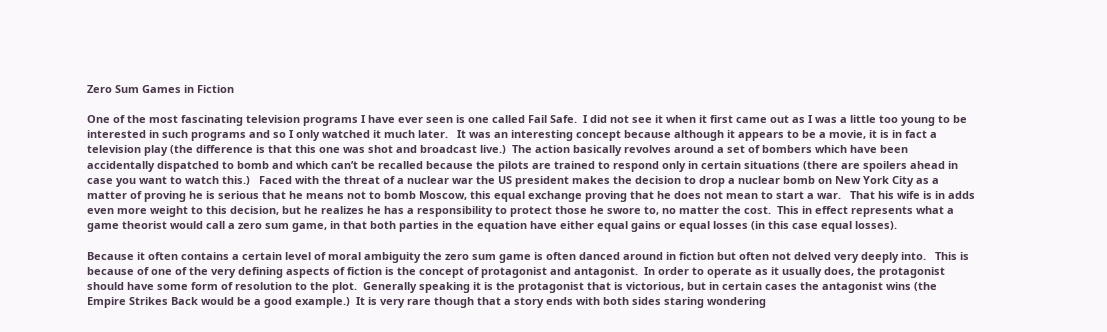Zero Sum Games in Fiction

One of the most fascinating television programs I have ever seen is one called Fail Safe.  I did not see it when it first came out as I was a little too young to be interested in such programs and so I only watched it much later.   It was an interesting concept because although it appears to be a movie, it is in fact a television play (the difference is that this one was shot and broadcast live.)  The action basically revolves around a set of bombers which have been accidentally dispatched to bomb and which can’t be recalled because the pilots are trained to respond only in certain situations (there are spoilers ahead in case you want to watch this.)   Faced with the threat of a nuclear war the US president makes the decision to drop a nuclear bomb on New York City as a matter of proving he is serious that he means not to bomb Moscow, this equal exchange proving that he does not mean to start a war.   That his wife is in adds even more weight to this decision, but he realizes he has a responsibility to protect those he swore to, no matter the cost.  This in effect represents what a game theorist would call a zero sum game, in that both parties in the equation have either equal gains or equal losses (in this case equal losses).

Because it often contains a certain level of moral ambiguity the zero sum game is often danced around in fiction but often not delved very deeply into.   This is because of one of the very defining aspects of fiction is the concept of protagonist and antagonist.  In order to operate as it usually does, the protagonist should have some form of resolution to the plot.  Generally speaking it is the protagonist that is victorious, but in certain cases the antagonist wins (the Empire Strikes Back would be a good example.)  It is very rare though that a story ends with both sides staring wondering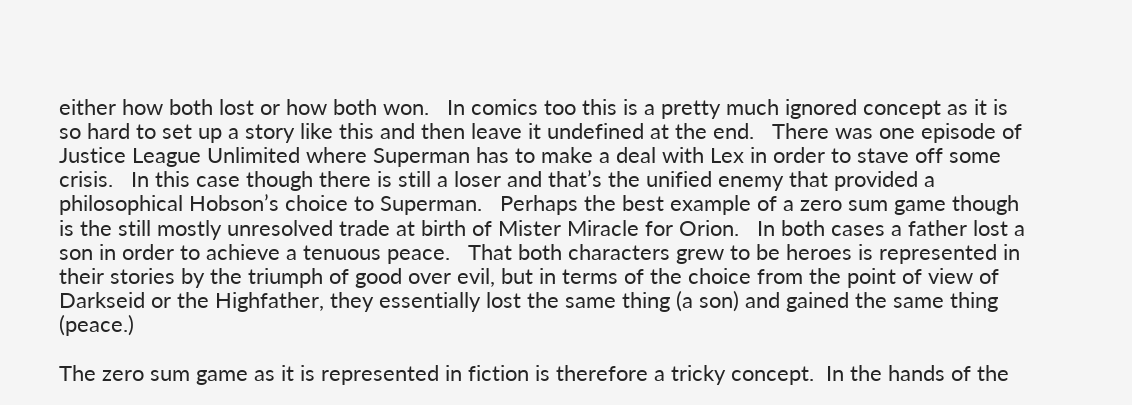either how both lost or how both won.   In comics too this is a pretty much ignored concept as it is so hard to set up a story like this and then leave it undefined at the end.   There was one episode of Justice League Unlimited where Superman has to make a deal with Lex in order to stave off some crisis.   In this case though there is still a loser and that’s the unified enemy that provided a philosophical Hobson’s choice to Superman.   Perhaps the best example of a zero sum game though is the still mostly unresolved trade at birth of Mister Miracle for Orion.   In both cases a father lost a son in order to achieve a tenuous peace.   That both characters grew to be heroes is represented in their stories by the triumph of good over evil, but in terms of the choice from the point of view of Darkseid or the Highfather, they essentially lost the same thing (a son) and gained the same thing (peace.)

The zero sum game as it is represented in fiction is therefore a tricky concept.  In the hands of the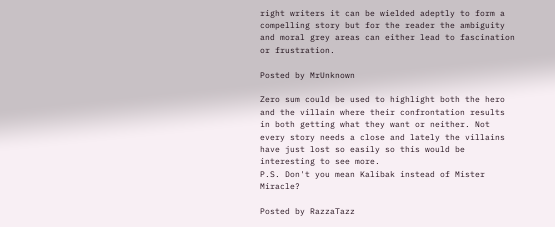right writers it can be wielded adeptly to form a compelling story but for the reader the ambiguity and moral grey areas can either lead to fascination or frustration.

Posted by MrUnknown

Zero sum could be used to highlight both the hero and the villain where their confrontation results in both getting what they want or neither. Not every story needs a close and lately the villains have just lost so easily so this would be interesting to see more.
P.S. Don't you mean Kalibak instead of Mister Miracle?

Posted by RazzaTazz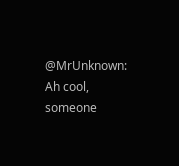@MrUnknown: Ah cool, someone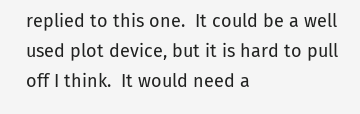replied to this one.  It could be a well used plot device, but it is hard to pull off I think.  It would need a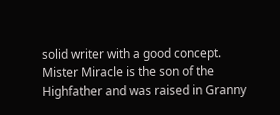solid writer with a good concept.
Mister Miracle is the son of the Highfather and was raised in Granny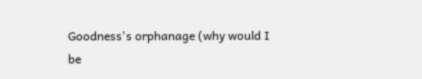Goodness's orphanage (why would I be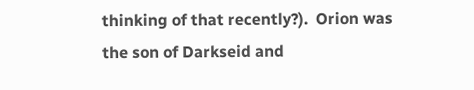thinking of that recently?).  Orion was the son of Darkseid and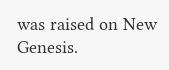was raised on New Genesis.